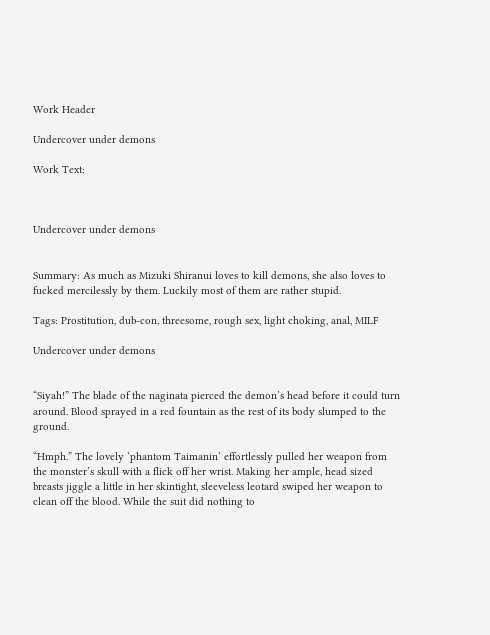Work Header

Undercover under demons

Work Text:



Undercover under demons


Summary: As much as Mizuki Shiranui loves to kill demons, she also loves to fucked mercilessly by them. Luckily most of them are rather stupid.

Tags: Prostitution, dub-con, threesome, rough sex, light choking, anal, MILF

Undercover under demons


“Siyah!” The blade of the naginata pierced the demon’s head before it could turn around. Blood sprayed in a red fountain as the rest of its body slumped to the ground.

“Hmph.” The lovely ‘phantom Taimanin’ effortlessly pulled her weapon from the monster’s skull with a flick off her wrist. Making her ample, head sized breasts jiggle a little in her skintight, sleeveless leotard swiped her weapon to clean off the blood. While the suit did nothing to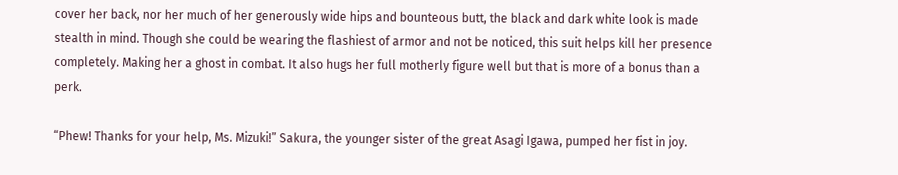cover her back, nor her much of her generously wide hips and bounteous butt, the black and dark white look is made stealth in mind. Though she could be wearing the flashiest of armor and not be noticed, this suit helps kill her presence completely. Making her a ghost in combat. It also hugs her full motherly figure well but that is more of a bonus than a perk.

“Phew! Thanks for your help, Ms. Mizuki!” Sakura, the younger sister of the great Asagi Igawa, pumped her fist in joy.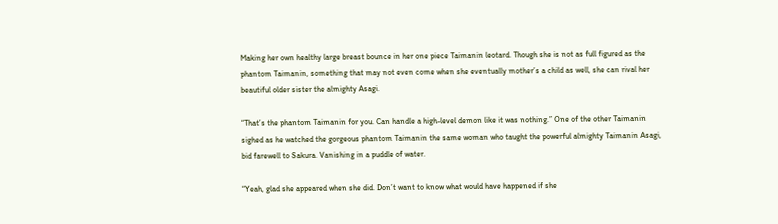Making her own healthy large breast bounce in her one piece Taimanin leotard. Though she is not as full figured as the phantom Taimanin, something that may not even come when she eventually mother’s a child as well, she can rival her beautiful older sister the almighty Asagi.

“That’s the phantom Taimanin for you. Can handle a high-level demon like it was nothing.” One of the other Taimanin sighed as he watched the gorgeous phantom Taimanin the same woman who taught the powerful almighty Taimanin Asagi, bid farewell to Sakura. Vanishing in a puddle of water.

“Yeah, glad she appeared when she did. Don’t want to know what would have happened if she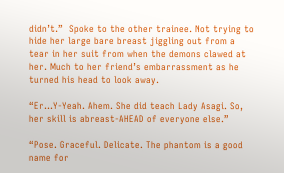didn’t.”  Spoke to the other trainee. Not trying to hide her large bare breast jiggling out from a tear in her suit from when the demons clawed at her. Much to her friend’s embarrassment as he turned his head to look away.

“Er…Y-Yeah. Ahem. She did teach Lady Asagi. So, her skill is abreast-AHEAD of everyone else.”

“Pose. Graceful. Delicate. The phantom is a good name for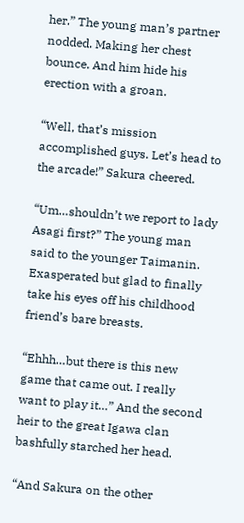her.” The young man’s partner nodded. Making her chest bounce. And him hide his erection with a groan.

“Well, that’s mission accomplished guys. Let’s head to the arcade!” Sakura cheered.

“Um…shouldn’t we report to lady Asagi first?” The young man said to the younger Taimanin. Exasperated but glad to finally take his eyes off his childhood friend’s bare breasts.

“Ehhh…but there is this new game that came out. I really want to play it…” And the second heir to the great Igawa clan bashfully starched her head.

“And Sakura on the other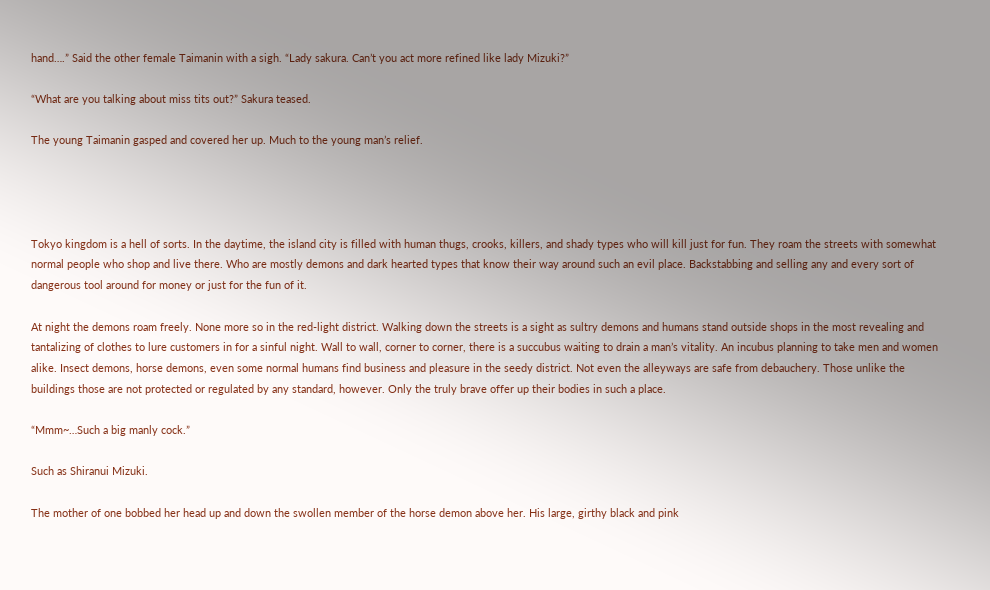hand….” Said the other female Taimanin with a sigh. “Lady sakura. Can’t you act more refined like lady Mizuki?”

“What are you talking about miss tits out?” Sakura teased.

The young Taimanin gasped and covered her up. Much to the young man’s relief.




Tokyo kingdom is a hell of sorts. In the daytime, the island city is filled with human thugs, crooks, killers, and shady types who will kill just for fun. They roam the streets with somewhat normal people who shop and live there. Who are mostly demons and dark hearted types that know their way around such an evil place. Backstabbing and selling any and every sort of dangerous tool around for money or just for the fun of it.

At night the demons roam freely. None more so in the red-light district. Walking down the streets is a sight as sultry demons and humans stand outside shops in the most revealing and tantalizing of clothes to lure customers in for a sinful night. Wall to wall, corner to corner, there is a succubus waiting to drain a man’s vitality. An incubus planning to take men and women alike. Insect demons, horse demons, even some normal humans find business and pleasure in the seedy district. Not even the alleyways are safe from debauchery. Those unlike the buildings those are not protected or regulated by any standard, however. Only the truly brave offer up their bodies in such a place.

“Mmm~…Such a big manly cock.”

Such as Shiranui Mizuki.

The mother of one bobbed her head up and down the swollen member of the horse demon above her. His large, girthy black and pink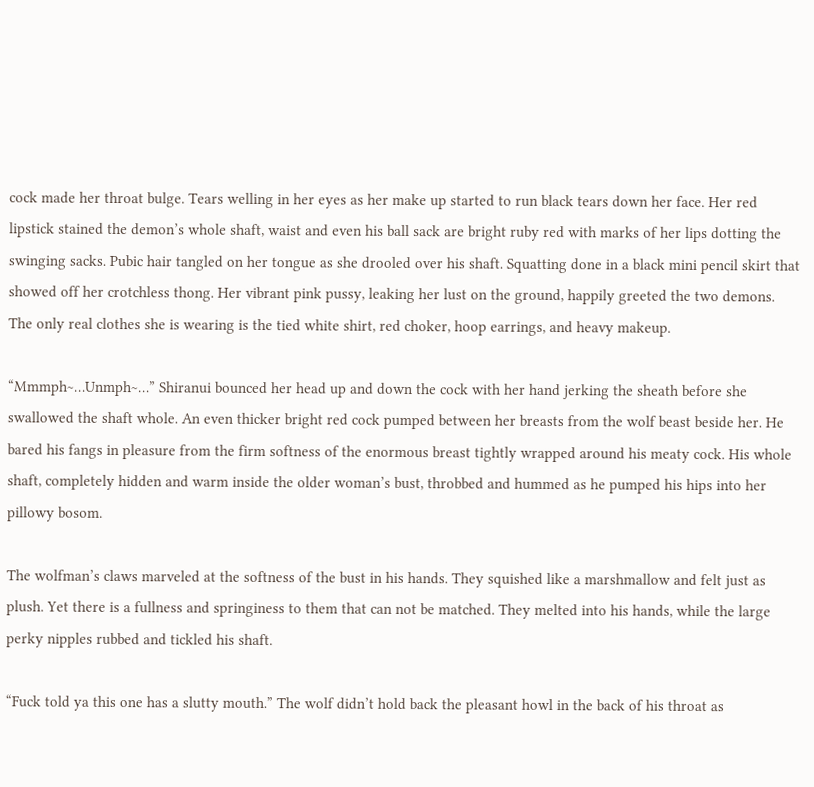cock made her throat bulge. Tears welling in her eyes as her make up started to run black tears down her face. Her red lipstick stained the demon’s whole shaft, waist and even his ball sack are bright ruby red with marks of her lips dotting the swinging sacks. Pubic hair tangled on her tongue as she drooled over his shaft. Squatting done in a black mini pencil skirt that showed off her crotchless thong. Her vibrant pink pussy, leaking her lust on the ground, happily greeted the two demons. The only real clothes she is wearing is the tied white shirt, red choker, hoop earrings, and heavy makeup.

“Mmmph~…Unmph~…” Shiranui bounced her head up and down the cock with her hand jerking the sheath before she swallowed the shaft whole. An even thicker bright red cock pumped between her breasts from the wolf beast beside her. He bared his fangs in pleasure from the firm softness of the enormous breast tightly wrapped around his meaty cock. His whole shaft, completely hidden and warm inside the older woman’s bust, throbbed and hummed as he pumped his hips into her pillowy bosom.

The wolfman’s claws marveled at the softness of the bust in his hands. They squished like a marshmallow and felt just as plush. Yet there is a fullness and springiness to them that can not be matched. They melted into his hands, while the large perky nipples rubbed and tickled his shaft.

“Fuck told ya this one has a slutty mouth.” The wolf didn’t hold back the pleasant howl in the back of his throat as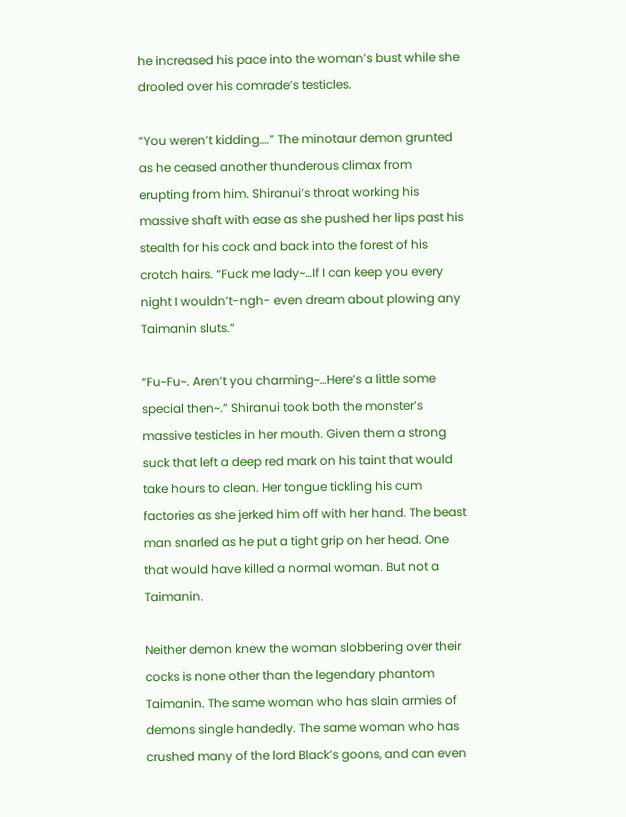he increased his pace into the woman’s bust while she drooled over his comrade’s testicles.

“You weren’t kidding….” The minotaur demon grunted as he ceased another thunderous climax from erupting from him. Shiranui’s throat working his massive shaft with ease as she pushed her lips past his stealth for his cock and back into the forest of his crotch hairs. “Fuck me lady~…If I can keep you every night I wouldn’t-ngh- even dream about plowing any Taimanin sluts.”

“Fu~Fu~. Aren’t you charming~…Here’s a little some special then~.” Shiranui took both the monster’s massive testicles in her mouth. Given them a strong suck that left a deep red mark on his taint that would take hours to clean. Her tongue tickling his cum factories as she jerked him off with her hand. The beast man snarled as he put a tight grip on her head. One that would have killed a normal woman. But not a Taimanin.

Neither demon knew the woman slobbering over their cocks is none other than the legendary phantom Taimanin. The same woman who has slain armies of demons single handedly. The same woman who has crushed many of the lord Black’s goons, and can even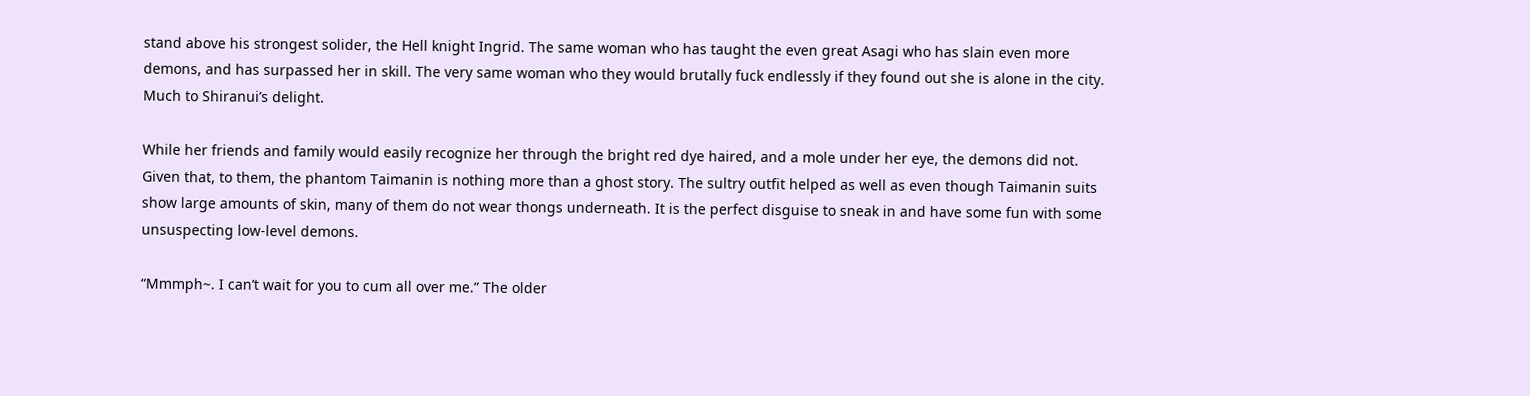stand above his strongest solider, the Hell knight Ingrid. The same woman who has taught the even great Asagi who has slain even more demons, and has surpassed her in skill. The very same woman who they would brutally fuck endlessly if they found out she is alone in the city. Much to Shiranui’s delight.

While her friends and family would easily recognize her through the bright red dye haired, and a mole under her eye, the demons did not. Given that, to them, the phantom Taimanin is nothing more than a ghost story. The sultry outfit helped as well as even though Taimanin suits show large amounts of skin, many of them do not wear thongs underneath. It is the perfect disguise to sneak in and have some fun with some unsuspecting low-level demons.

“Mmmph~. I can’t wait for you to cum all over me.” The older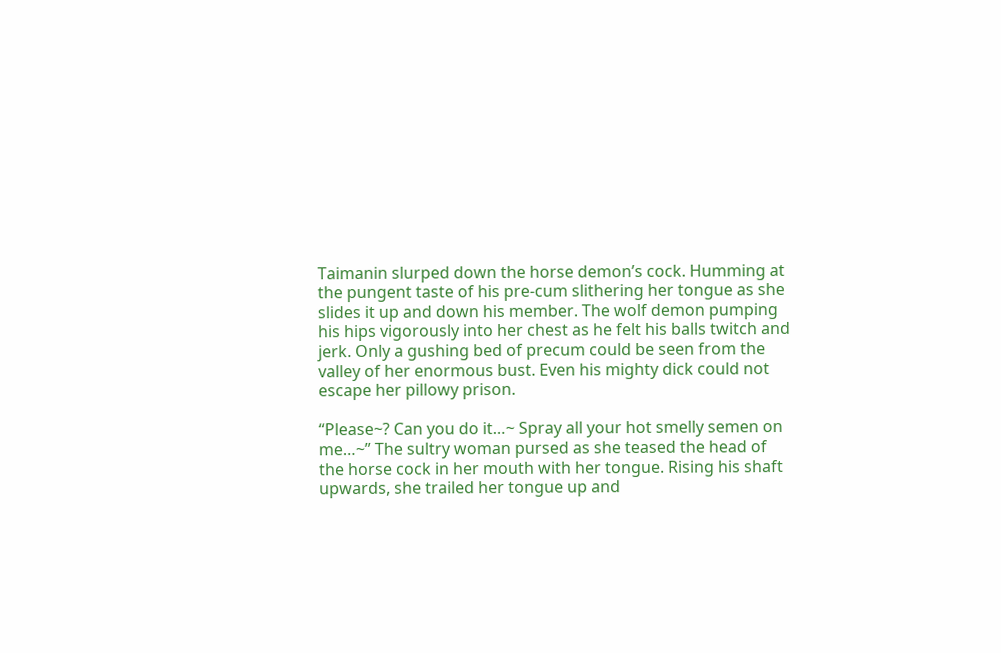Taimanin slurped down the horse demon’s cock. Humming at the pungent taste of his pre-cum slithering her tongue as she slides it up and down his member. The wolf demon pumping his hips vigorously into her chest as he felt his balls twitch and jerk. Only a gushing bed of precum could be seen from the valley of her enormous bust. Even his mighty dick could not escape her pillowy prison.

“Please~? Can you do it…~ Spray all your hot smelly semen on me…~” The sultry woman pursed as she teased the head of the horse cock in her mouth with her tongue. Rising his shaft upwards, she trailed her tongue up and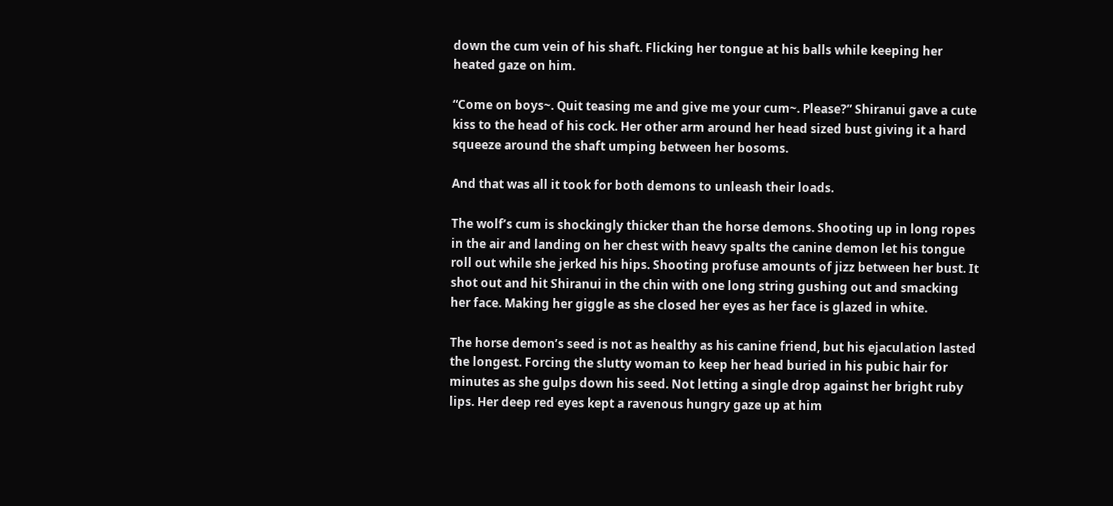down the cum vein of his shaft. Flicking her tongue at his balls while keeping her heated gaze on him.

“Come on boys~. Quit teasing me and give me your cum~. Please?” Shiranui gave a cute kiss to the head of his cock. Her other arm around her head sized bust giving it a hard squeeze around the shaft umping between her bosoms.

And that was all it took for both demons to unleash their loads.

The wolf’s cum is shockingly thicker than the horse demons. Shooting up in long ropes in the air and landing on her chest with heavy spalts the canine demon let his tongue roll out while she jerked his hips. Shooting profuse amounts of jizz between her bust. It shot out and hit Shiranui in the chin with one long string gushing out and smacking her face. Making her giggle as she closed her eyes as her face is glazed in white.

The horse demon’s seed is not as healthy as his canine friend, but his ejaculation lasted the longest. Forcing the slutty woman to keep her head buried in his pubic hair for minutes as she gulps down his seed. Not letting a single drop against her bright ruby lips. Her deep red eyes kept a ravenous hungry gaze up at him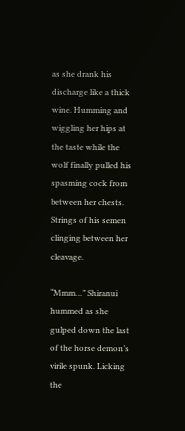as she drank his discharge like a thick wine. Humming and wiggling her hips at the taste while the wolf finally pulled his spasming cock from between her chests. Strings of his semen clinging between her cleavage.

“Mmm…” Shiranui hummed as she gulped down the last of the horse demon’s virile spunk. Licking the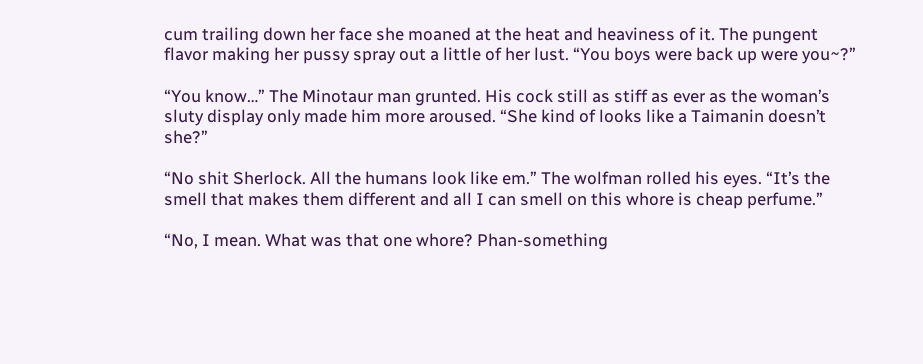cum trailing down her face she moaned at the heat and heaviness of it. The pungent flavor making her pussy spray out a little of her lust. “You boys were back up were you~?”

“You know…” The Minotaur man grunted. His cock still as stiff as ever as the woman’s sluty display only made him more aroused. “She kind of looks like a Taimanin doesn’t she?”

“No shit Sherlock. All the humans look like em.” The wolfman rolled his eyes. “It’s the smell that makes them different and all I can smell on this whore is cheap perfume.”

“No, I mean. What was that one whore? Phan-something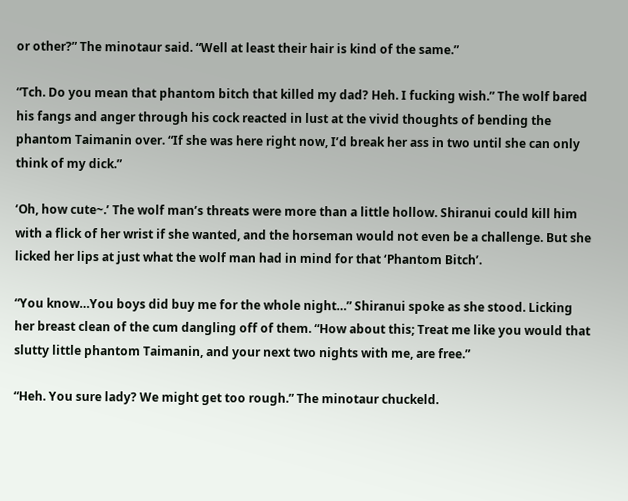or other?” The minotaur said. “Well at least their hair is kind of the same.”

“Tch. Do you mean that phantom bitch that killed my dad? Heh. I fucking wish.” The wolf bared his fangs and anger through his cock reacted in lust at the vivid thoughts of bending the phantom Taimanin over. “If she was here right now, I’d break her ass in two until she can only think of my dick.”

‘Oh, how cute~.’ The wolf man’s threats were more than a little hollow. Shiranui could kill him with a flick of her wrist if she wanted, and the horseman would not even be a challenge. But she licked her lips at just what the wolf man had in mind for that ‘Phantom Bitch’.

“You know…You boys did buy me for the whole night…” Shiranui spoke as she stood. Licking her breast clean of the cum dangling off of them. “How about this; Treat me like you would that slutty little phantom Taimanin, and your next two nights with me, are free.”

“Heh. You sure lady? We might get too rough.” The minotaur chuckeld.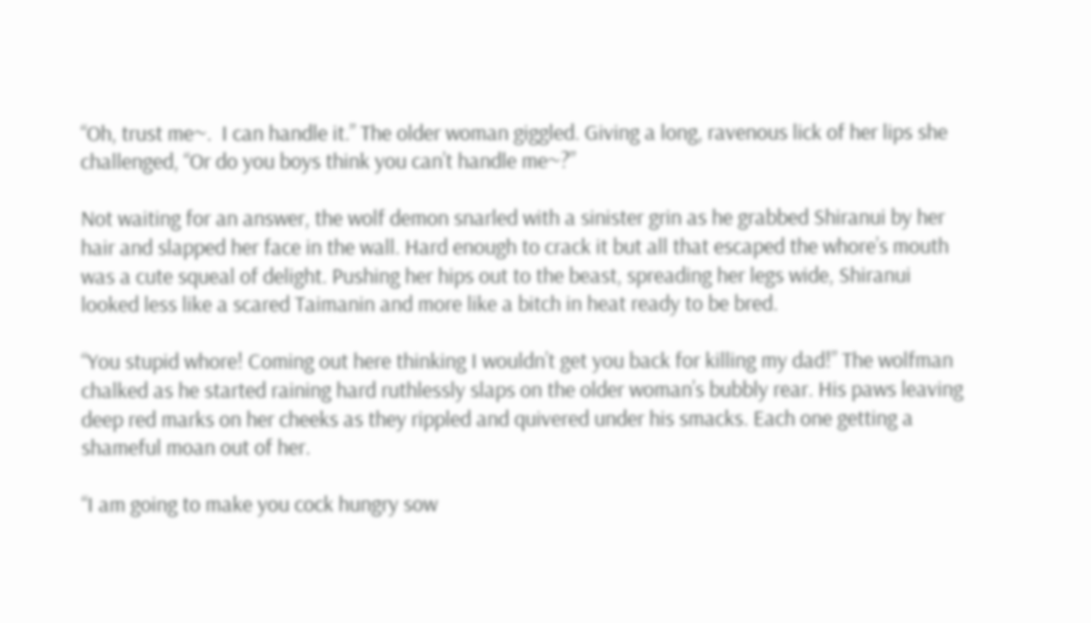“Oh, trust me~.  I can handle it.” The older woman giggled. Giving a long, ravenous lick of her lips she challenged, “Or do you boys think you can’t handle me~?”

Not waiting for an answer, the wolf demon snarled with a sinister grin as he grabbed Shiranui by her hair and slapped her face in the wall. Hard enough to crack it but all that escaped the whore’s mouth was a cute squeal of delight. Pushing her hips out to the beast, spreading her legs wide, Shiranui looked less like a scared Taimanin and more like a bitch in heat ready to be bred.

“You stupid whore! Coming out here thinking I wouldn’t get you back for killing my dad!” The wolfman chalked as he started raining hard ruthlessly slaps on the older woman’s bubbly rear. His paws leaving deep red marks on her cheeks as they rippled and quivered under his smacks. Each one getting a shameful moan out of her.

“I am going to make you cock hungry sow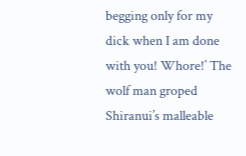begging only for my dick when I am done with you! Whore!’ The wolf man groped Shiranui’s malleable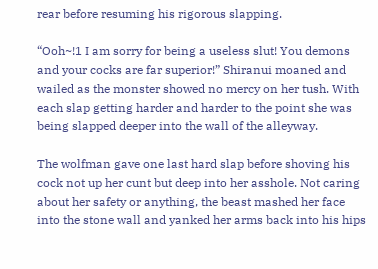rear before resuming his rigorous slapping.

“Ooh~!1 I am sorry for being a useless slut! You demons and your cocks are far superior!” Shiranui moaned and wailed as the monster showed no mercy on her tush. With each slap getting harder and harder to the point she was being slapped deeper into the wall of the alleyway.

The wolfman gave one last hard slap before shoving his cock not up her cunt but deep into her asshole. Not caring about her safety or anything, the beast mashed her face into the stone wall and yanked her arms back into his hips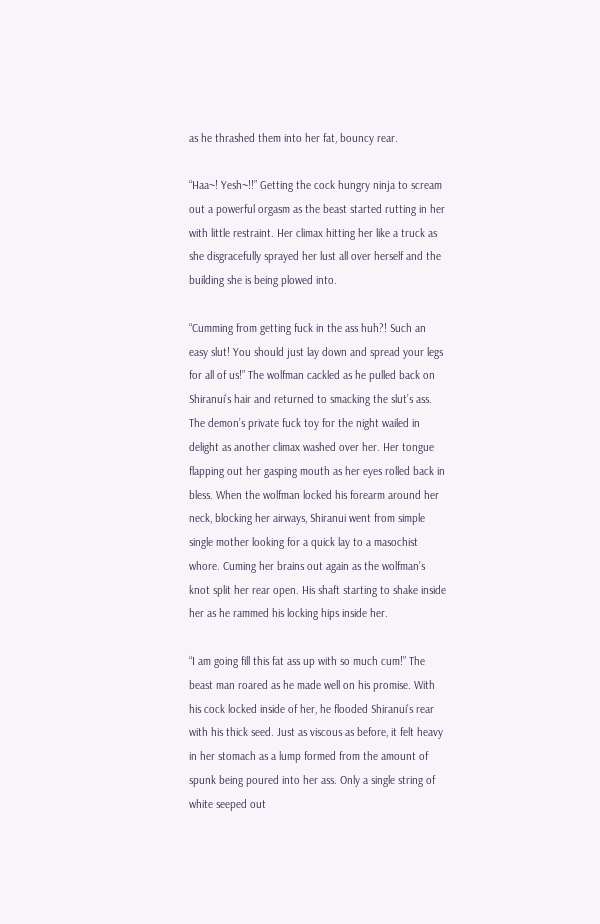as he thrashed them into her fat, bouncy rear.

“Haa~! Yesh~!!” Getting the cock hungry ninja to scream out a powerful orgasm as the beast started rutting in her with little restraint. Her climax hitting her like a truck as she disgracefully sprayed her lust all over herself and the building she is being plowed into.

“Cumming from getting fuck in the ass huh?! Such an easy slut! You should just lay down and spread your legs for all of us!” The wolfman cackled as he pulled back on Shiranui’s hair and returned to smacking the slut’s ass. The demon’s private fuck toy for the night wailed in delight as another climax washed over her. Her tongue flapping out her gasping mouth as her eyes rolled back in bless. When the wolfman locked his forearm around her neck, blocking her airways, Shiranui went from simple single mother looking for a quick lay to a masochist whore. Cuming her brains out again as the wolfman’s knot split her rear open. His shaft starting to shake inside her as he rammed his locking hips inside her.

“I am going fill this fat ass up with so much cum!” The beast man roared as he made well on his promise. With his cock locked inside of her, he flooded Shiranui’s rear with his thick seed. Just as viscous as before, it felt heavy in her stomach as a lump formed from the amount of spunk being poured into her ass. Only a single string of white seeped out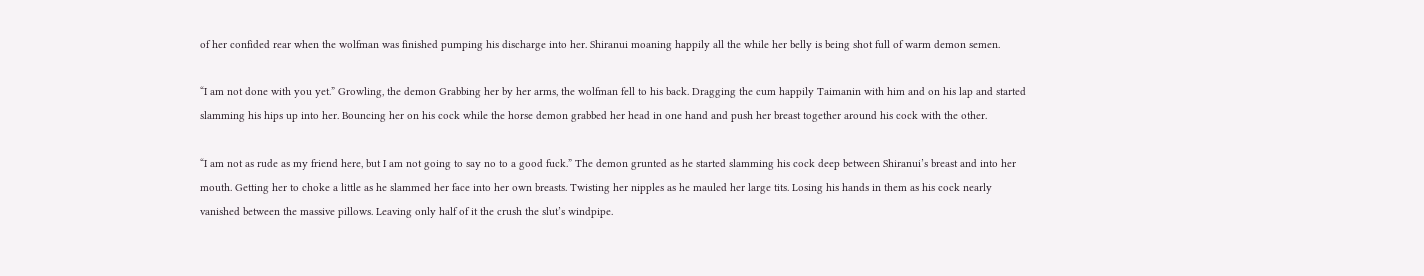of her confided rear when the wolfman was finished pumping his discharge into her. Shiranui moaning happily all the while her belly is being shot full of warm demon semen.

“I am not done with you yet.” Growling, the demon Grabbing her by her arms, the wolfman fell to his back. Dragging the cum happily Taimanin with him and on his lap and started slamming his hips up into her. Bouncing her on his cock while the horse demon grabbed her head in one hand and push her breast together around his cock with the other.

“I am not as rude as my friend here, but I am not going to say no to a good fuck.” The demon grunted as he started slamming his cock deep between Shiranui’s breast and into her mouth. Getting her to choke a little as he slammed her face into her own breasts. Twisting her nipples as he mauled her large tits. Losing his hands in them as his cock nearly vanished between the massive pillows. Leaving only half of it the crush the slut’s windpipe.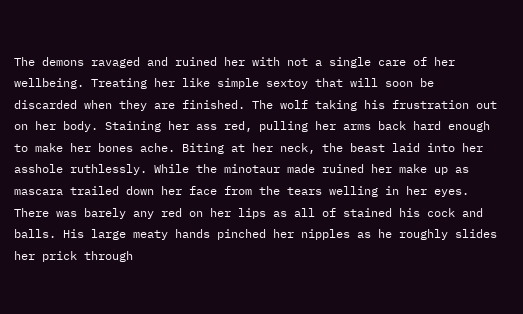The demons ravaged and ruined her with not a single care of her wellbeing. Treating her like simple sextoy that will soon be discarded when they are finished. The wolf taking his frustration out on her body. Staining her ass red, pulling her arms back hard enough to make her bones ache. Biting at her neck, the beast laid into her asshole ruthlessly. While the minotaur made ruined her make up as mascara trailed down her face from the tears welling in her eyes. There was barely any red on her lips as all of stained his cock and balls. His large meaty hands pinched her nipples as he roughly slides her prick through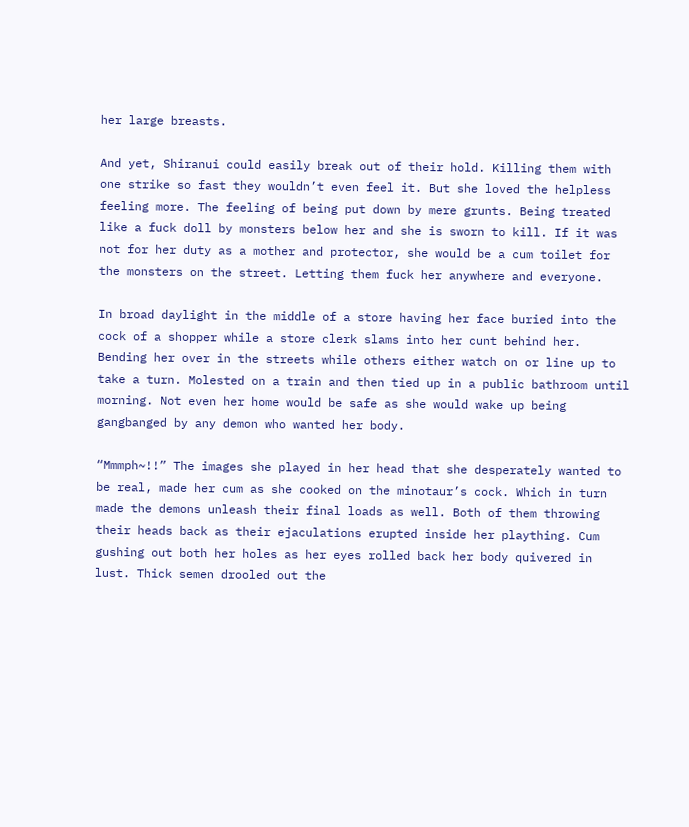her large breasts.

And yet, Shiranui could easily break out of their hold. Killing them with one strike so fast they wouldn’t even feel it. But she loved the helpless feeling more. The feeling of being put down by mere grunts. Being treated like a fuck doll by monsters below her and she is sworn to kill. If it was not for her duty as a mother and protector, she would be a cum toilet for the monsters on the street. Letting them fuck her anywhere and everyone.

In broad daylight in the middle of a store having her face buried into the cock of a shopper while a store clerk slams into her cunt behind her. Bending her over in the streets while others either watch on or line up to take a turn. Molested on a train and then tied up in a public bathroom until morning. Not even her home would be safe as she would wake up being gangbanged by any demon who wanted her body.

“Mmmph~!!” The images she played in her head that she desperately wanted to be real, made her cum as she cooked on the minotaur’s cock. Which in turn made the demons unleash their final loads as well. Both of them throwing their heads back as their ejaculations erupted inside her plaything. Cum gushing out both her holes as her eyes rolled back her body quivered in lust. Thick semen drooled out the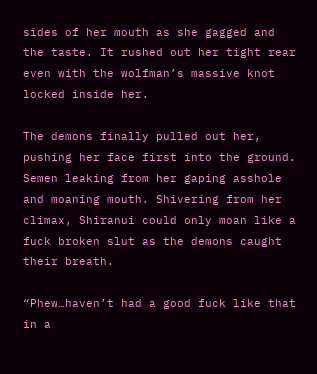sides of her mouth as she gagged and the taste. It rushed out her tight rear even with the wolfman’s massive knot locked inside her.

The demons finally pulled out her, pushing her face first into the ground. Semen leaking from her gaping asshole and moaning mouth. Shivering from her climax, Shiranui could only moan like a fuck broken slut as the demons caught their breath.

“Phew…haven’t had a good fuck like that in a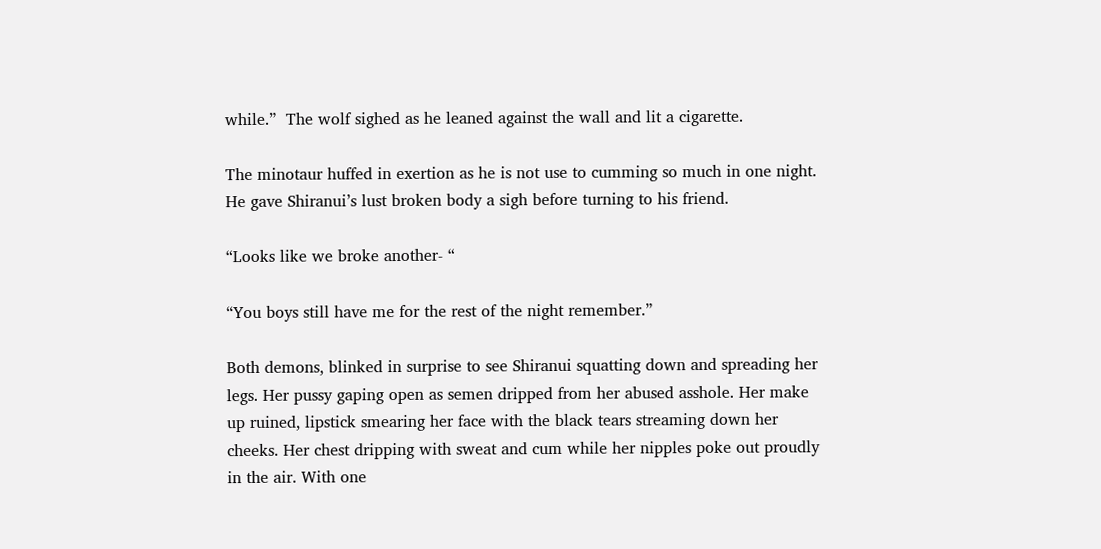while.”  The wolf sighed as he leaned against the wall and lit a cigarette.

The minotaur huffed in exertion as he is not use to cumming so much in one night. He gave Shiranui’s lust broken body a sigh before turning to his friend.

“Looks like we broke another- “

“You boys still have me for the rest of the night remember.”

Both demons, blinked in surprise to see Shiranui squatting down and spreading her legs. Her pussy gaping open as semen dripped from her abused asshole. Her make up ruined, lipstick smearing her face with the black tears streaming down her cheeks. Her chest dripping with sweat and cum while her nipples poke out proudly in the air. With one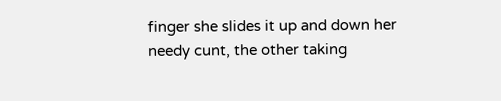finger she slides it up and down her needy cunt, the other taking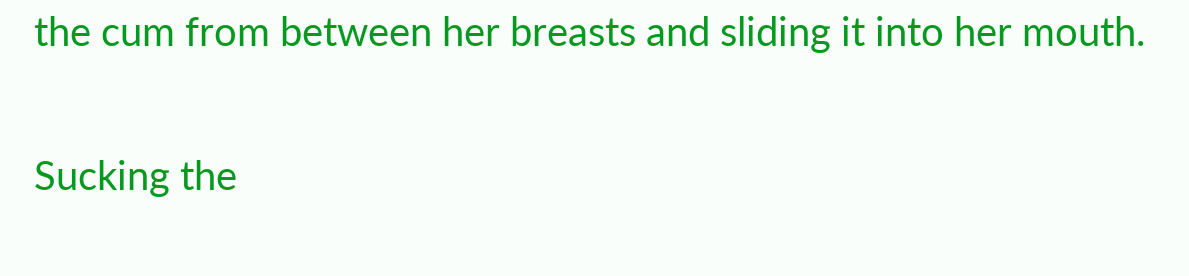the cum from between her breasts and sliding it into her mouth.

Sucking the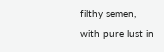filthy semen, with pure lust in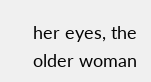her eyes, the older woman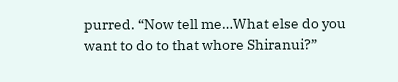purred. “Now tell me…What else do you want to do to that whore Shiranui?”